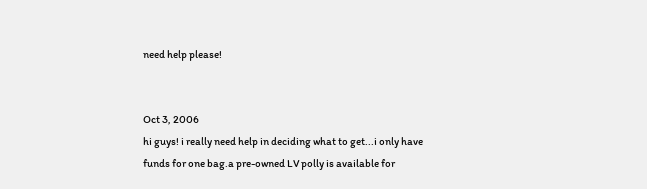need help please!


Oct 3, 2006
hi guys! i really need help in deciding what to get...i only have funds for one bag.a pre-owned LV polly is available for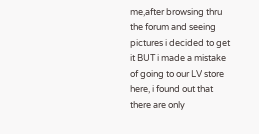me,after browsing thru the forum and seeing pictures i decided to get it BUT i made a mistake of going to our LV store here, i found out that there are only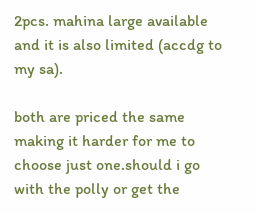2pcs. mahina large available and it is also limited (accdg to my sa).

both are priced the same making it harder for me to choose just one.should i go with the polly or get the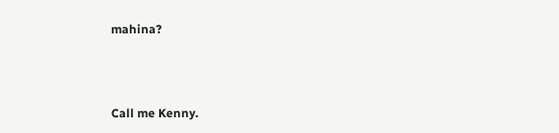mahina?



Call me Kenny.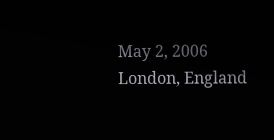May 2, 2006
London, England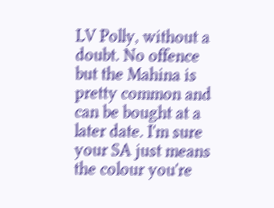LV Polly, without a doubt. No offence but the Mahina is pretty common and can be bought at a later date. I'm sure your SA just means the colour you're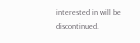interested in will be discontinued.